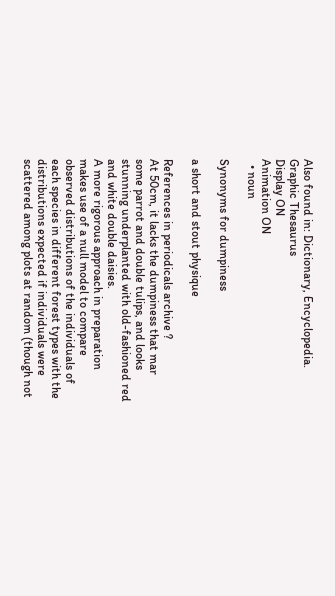Also found in: Dictionary, Encyclopedia.
Graphic Thesaurus
Display ON
Animation ON
  • noun

Synonyms for dumpiness

a short and stout physique

References in periodicals archive ?
At 50cm, it lacks the dumpiness that mar some parrot and double tulips, and looks stunning underplanted with old-fashioned red and white double daisies.
A more rigorous approach in preparation makes use of a null model to compare observed distributions of the individuals of each species in different forest types with the distributions expected if individuals were scattered among plots at random (though not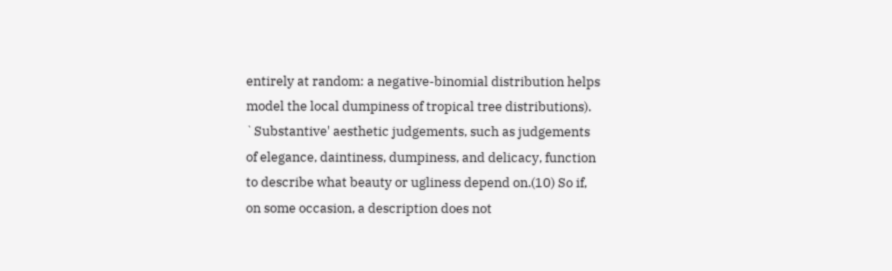entirely at random: a negative-binomial distribution helps model the local dumpiness of tropical tree distributions).
`Substantive' aesthetic judgements, such as judgements of elegance, daintiness, dumpiness, and delicacy, function to describe what beauty or ugliness depend on.(10) So if, on some occasion, a description does not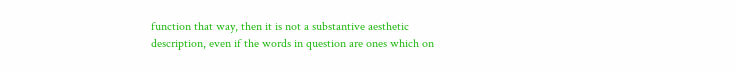function that way, then it is not a substantive aesthetic description, even if the words in question are ones which on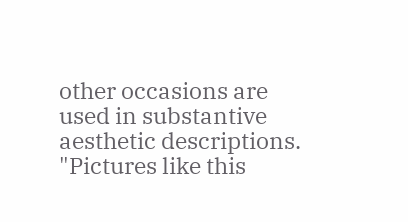other occasions are used in substantive aesthetic descriptions.
"Pictures like this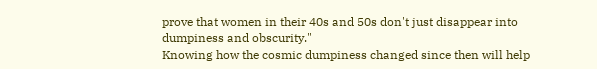prove that women in their 40s and 50s don't just disappear into dumpiness and obscurity."
Knowing how the cosmic dumpiness changed since then will help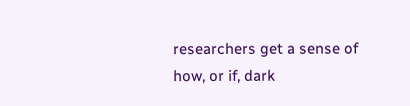researchers get a sense of how, or if, dark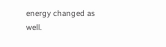energy changed as well.